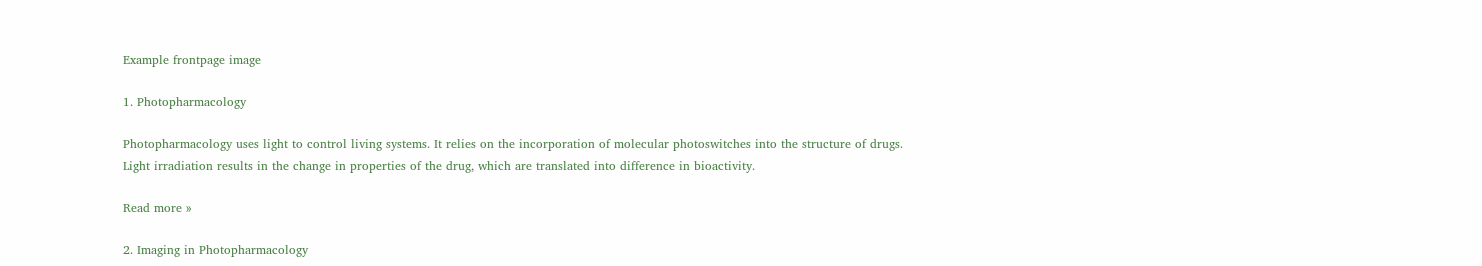Example frontpage image

1. Photopharmacology

Photopharmacology uses light to control living systems. It relies on the incorporation of molecular photoswitches into the structure of drugs. Light irradiation results in the change in properties of the drug, which are translated into difference in bioactivity.

Read more »

2. Imaging in Photopharmacology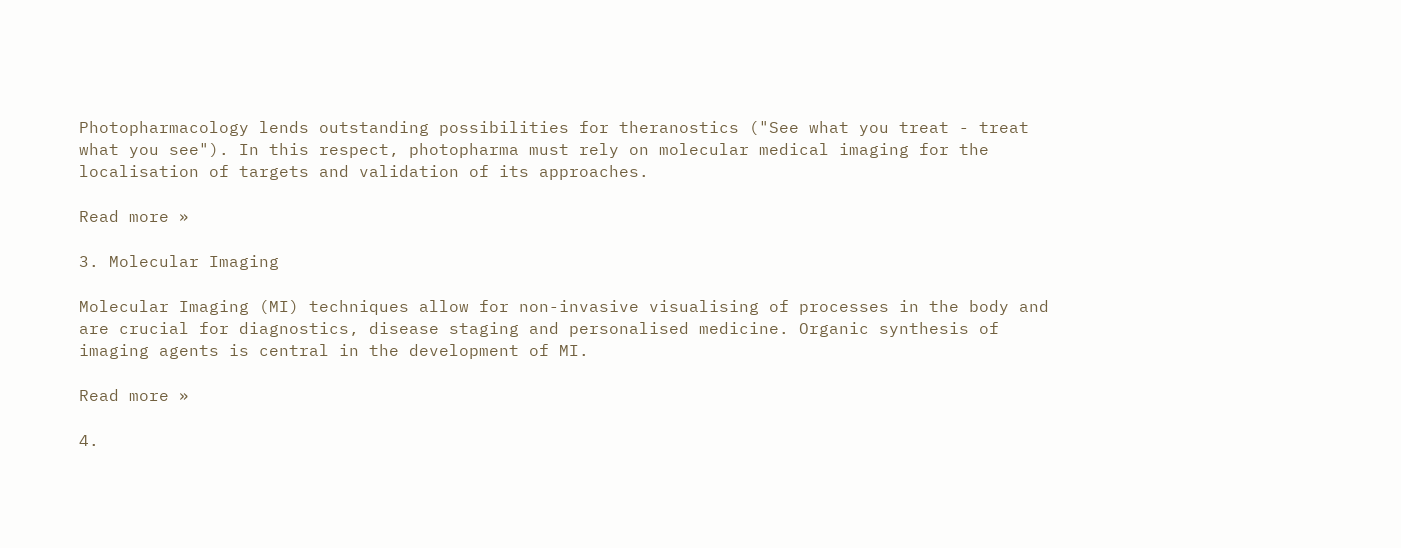Photopharmacology lends outstanding possibilities for theranostics ("See what you treat - treat what you see"). In this respect, photopharma must rely on molecular medical imaging for the localisation of targets and validation of its approaches.

Read more »

3. Molecular Imaging

Molecular Imaging (MI) techniques allow for non-invasive visualising of processes in the body and are crucial for diagnostics, disease staging and personalised medicine. Organic synthesis of imaging agents is central in the development of MI.

Read more »

4.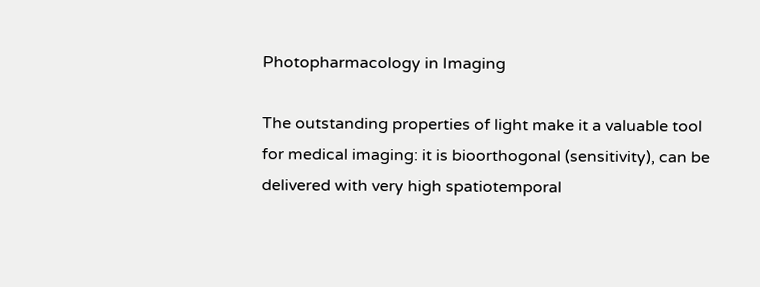Photopharmacology in Imaging

The outstanding properties of light make it a valuable tool for medical imaging: it is bioorthogonal (sensitivity), can be delivered with very high spatiotemporal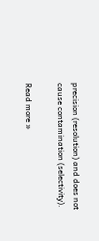precision (resolution) and does not cause contamination (selectivity).

Read more »